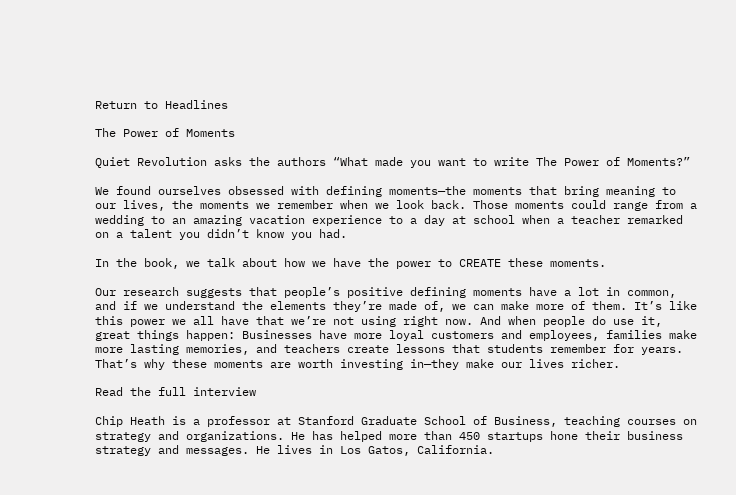Return to Headlines

The Power of Moments

Quiet Revolution asks the authors “What made you want to write The Power of Moments?”

We found ourselves obsessed with defining moments—the moments that bring meaning to our lives, the moments we remember when we look back. Those moments could range from a wedding to an amazing vacation experience to a day at school when a teacher remarked on a talent you didn’t know you had.

In the book, we talk about how we have the power to CREATE these moments.

Our research suggests that people’s positive defining moments have a lot in common, and if we understand the elements they’re made of, we can make more of them. It’s like this power we all have that we’re not using right now. And when people do use it, great things happen: Businesses have more loyal customers and employees, families make more lasting memories, and teachers create lessons that students remember for years. That’s why these moments are worth investing in—they make our lives richer.

Read the full interview

Chip Heath is a professor at Stanford Graduate School of Business, teaching courses on strategy and organizations. He has helped more than 450 startups hone their business strategy and messages. He lives in Los Gatos, California.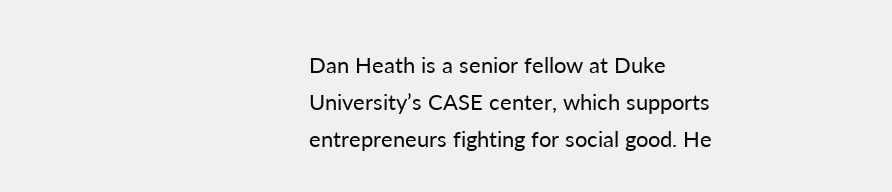Dan Heath is a senior fellow at Duke University’s CASE center, which supports entrepreneurs fighting for social good. He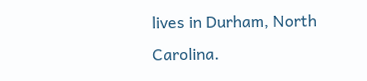lives in Durham, North Carolina.